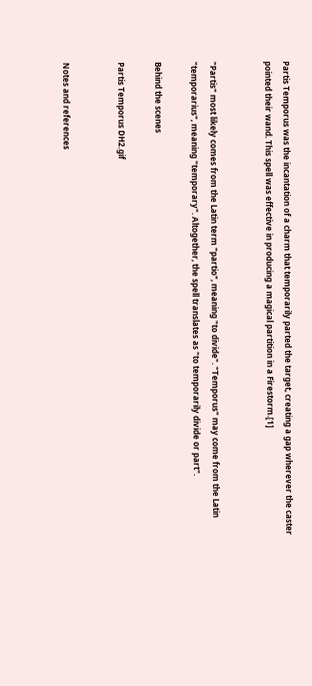Partis Temporus was the incantation of a charm that temporarily parted the target, creating a gap wherever the caster pointed their wand. This spell was effective in producing a magical partition in a Firestorm.[1]


"Partis" most likely comes from the Latin term "partio", meaning "to divide". "Temporus" may come from the Latin "temporarius", meaning "temporary". Altogether, the spell translates as "to temporarily divide or part".

Behind the scenes

Partis Temporus DH2.gif


Notes and references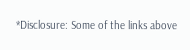*Disclosure: Some of the links above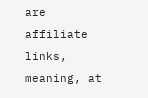are affiliate links, meaning, at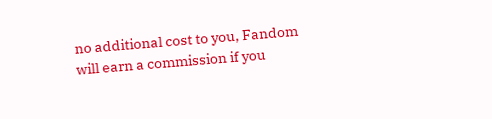no additional cost to you, Fandom will earn a commission if you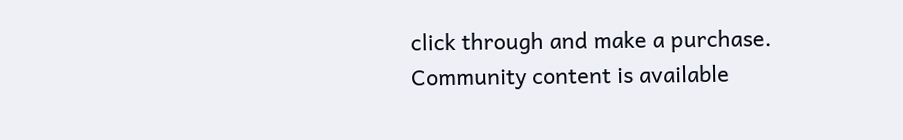click through and make a purchase. Community content is available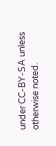under CC-BY-SA unless otherwise noted.